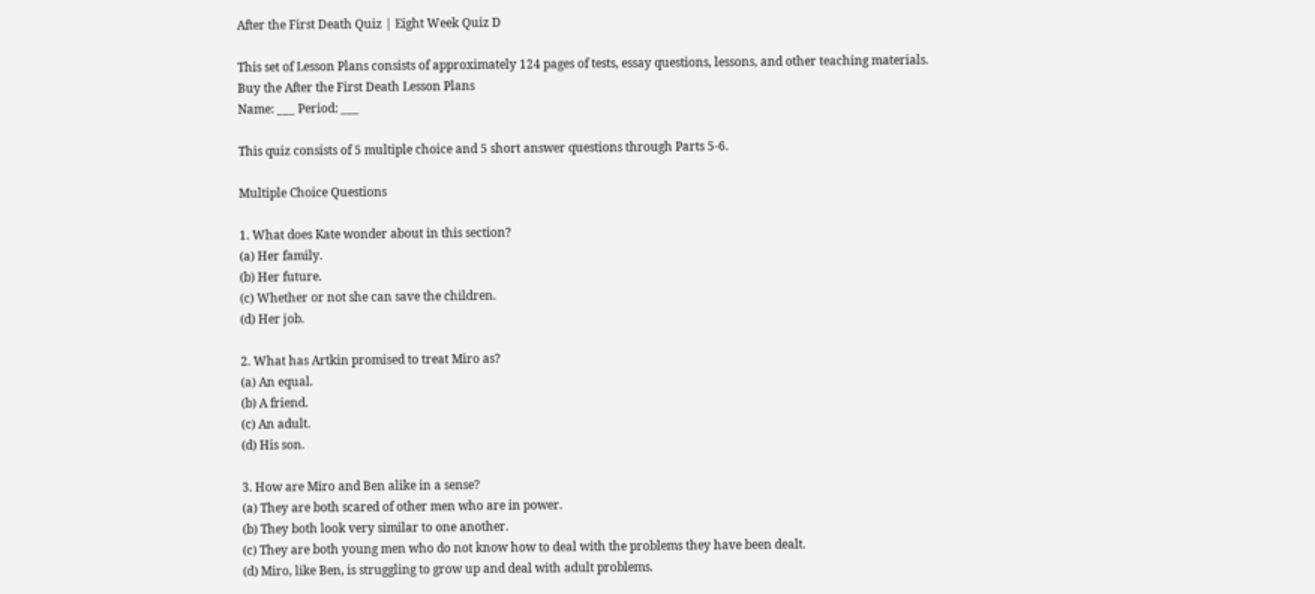After the First Death Quiz | Eight Week Quiz D

This set of Lesson Plans consists of approximately 124 pages of tests, essay questions, lessons, and other teaching materials.
Buy the After the First Death Lesson Plans
Name: ___ Period: ___

This quiz consists of 5 multiple choice and 5 short answer questions through Parts 5-6.

Multiple Choice Questions

1. What does Kate wonder about in this section?
(a) Her family.
(b) Her future.
(c) Whether or not she can save the children.
(d) Her job.

2. What has Artkin promised to treat Miro as?
(a) An equal.
(b) A friend.
(c) An adult.
(d) His son.

3. How are Miro and Ben alike in a sense?
(a) They are both scared of other men who are in power.
(b) They both look very similar to one another.
(c) They are both young men who do not know how to deal with the problems they have been dealt.
(d) Miro, like Ben, is struggling to grow up and deal with adult problems.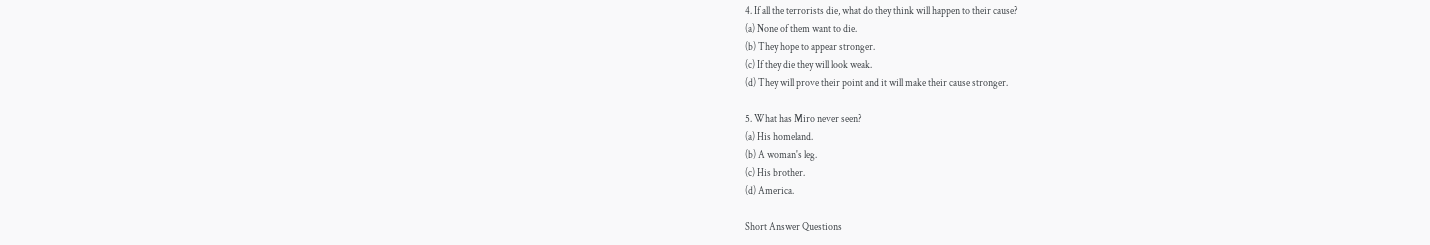4. If all the terrorists die, what do they think will happen to their cause?
(a) None of them want to die.
(b) They hope to appear stronger.
(c) If they die they will look weak.
(d) They will prove their point and it will make their cause stronger.

5. What has Miro never seen?
(a) His homeland.
(b) A woman's leg.
(c) His brother.
(d) America.

Short Answer Questions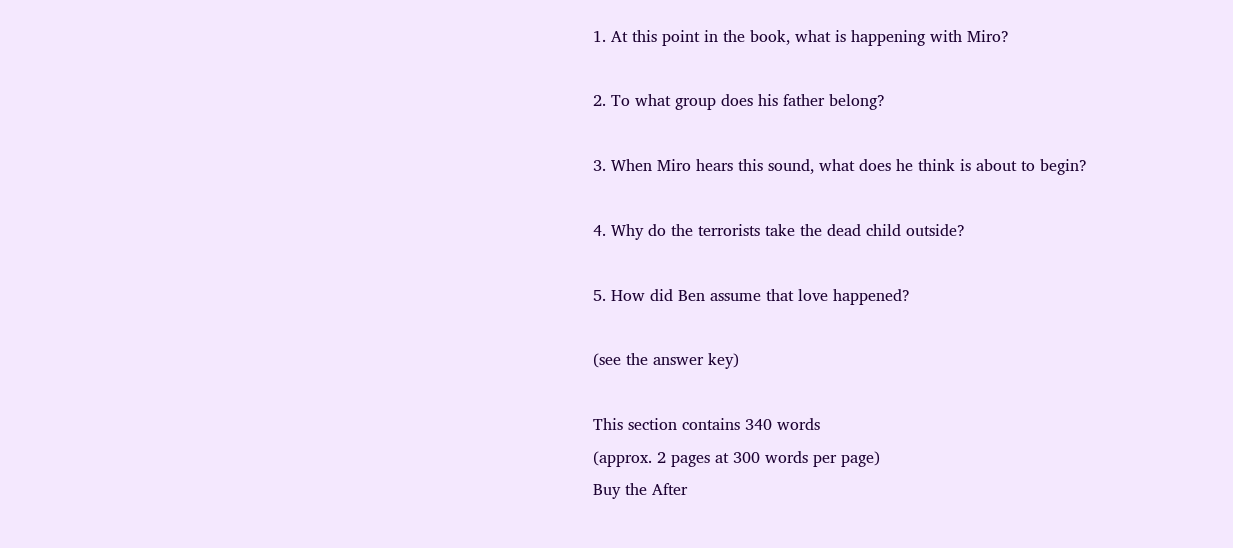1. At this point in the book, what is happening with Miro?

2. To what group does his father belong?

3. When Miro hears this sound, what does he think is about to begin?

4. Why do the terrorists take the dead child outside?

5. How did Ben assume that love happened?

(see the answer key)

This section contains 340 words
(approx. 2 pages at 300 words per page)
Buy the After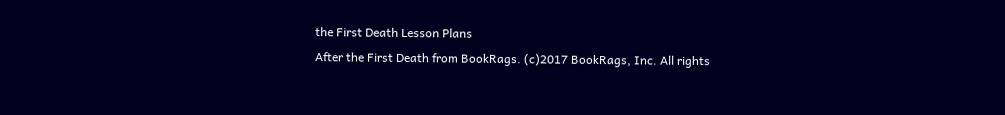the First Death Lesson Plans
After the First Death from BookRags. (c)2017 BookRags, Inc. All rights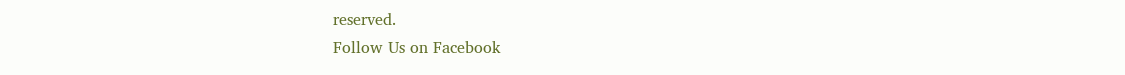reserved.
Follow Us on Facebook